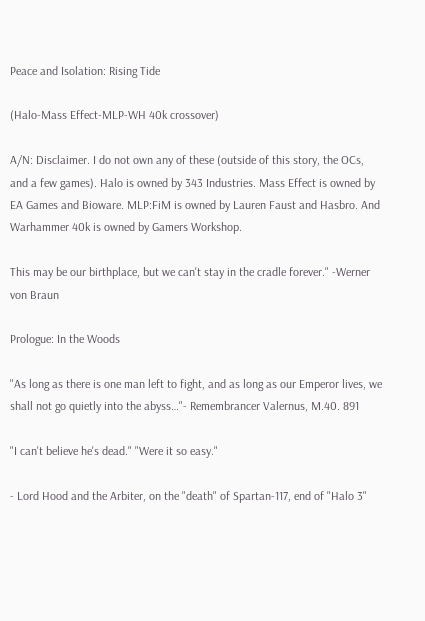Peace and Isolation: Rising Tide

(Halo-Mass Effect-MLP-WH 40k crossover)

A/N: Disclaimer. I do not own any of these (outside of this story, the OCs, and a few games). Halo is owned by 343 Industries. Mass Effect is owned by EA Games and Bioware. MLP:FiM is owned by Lauren Faust and Hasbro. And Warhammer 40k is owned by Gamers Workshop.

This may be our birthplace, but we can't stay in the cradle forever." -Werner von Braun

Prologue: In the Woods

"As long as there is one man left to fight, and as long as our Emperor lives, we shall not go quietly into the abyss…"- Remembrancer Valernus, M.40. 891

"I can't believe he's dead." "Were it so easy."

- Lord Hood and the Arbiter, on the "death" of Spartan-117, end of "Halo 3"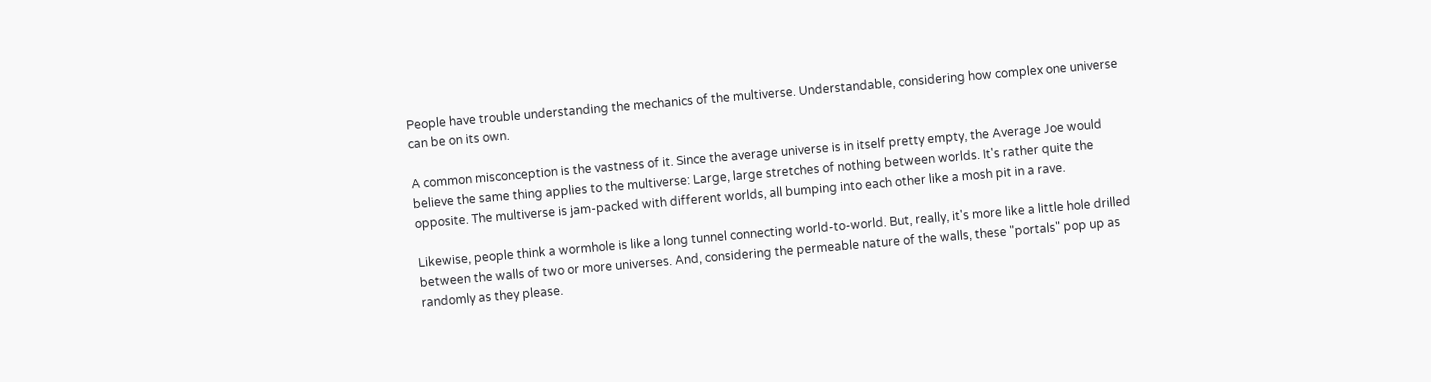People have trouble understanding the mechanics of the multiverse. Understandable, considering how complex one universe can be on its own.

A common misconception is the vastness of it. Since the average universe is in itself pretty empty, the Average Joe would believe the same thing applies to the multiverse: Large, large stretches of nothing between worlds. It's rather quite the opposite. The multiverse is jam-packed with different worlds, all bumping into each other like a mosh pit in a rave.

Likewise, people think a wormhole is like a long tunnel connecting world-to-world. But, really, it's more like a little hole drilled between the walls of two or more universes. And, considering the permeable nature of the walls, these "portals" pop up as randomly as they please.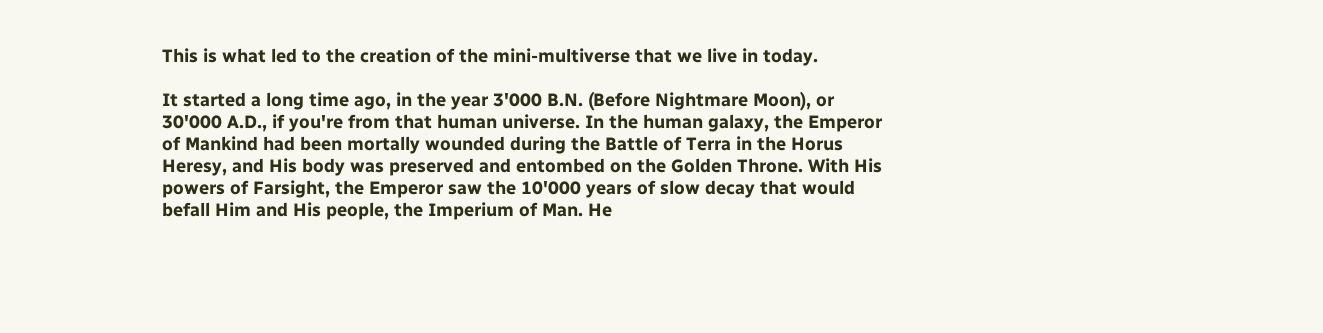This is what led to the creation of the mini-multiverse that we live in today.

It started a long time ago, in the year 3'000 B.N. (Before Nightmare Moon), or 30'000 A.D., if you're from that human universe. In the human galaxy, the Emperor of Mankind had been mortally wounded during the Battle of Terra in the Horus Heresy, and His body was preserved and entombed on the Golden Throne. With His powers of Farsight, the Emperor saw the 10'000 years of slow decay that would befall Him and His people, the Imperium of Man. He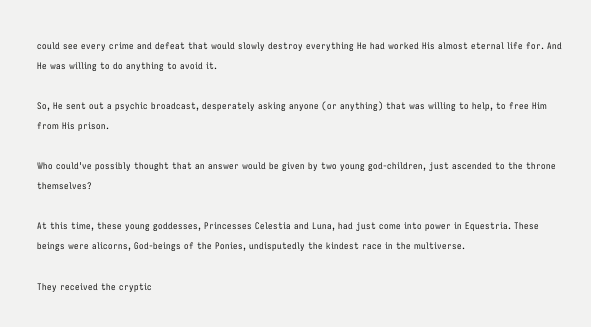could see every crime and defeat that would slowly destroy everything He had worked His almost eternal life for. And He was willing to do anything to avoid it.

So, He sent out a psychic broadcast, desperately asking anyone (or anything) that was willing to help, to free Him from His prison.

Who could've possibly thought that an answer would be given by two young god-children, just ascended to the throne themselves?

At this time, these young goddesses, Princesses Celestia and Luna, had just come into power in Equestria. These beings were alicorns, God-beings of the Ponies, undisputedly the kindest race in the multiverse.

They received the cryptic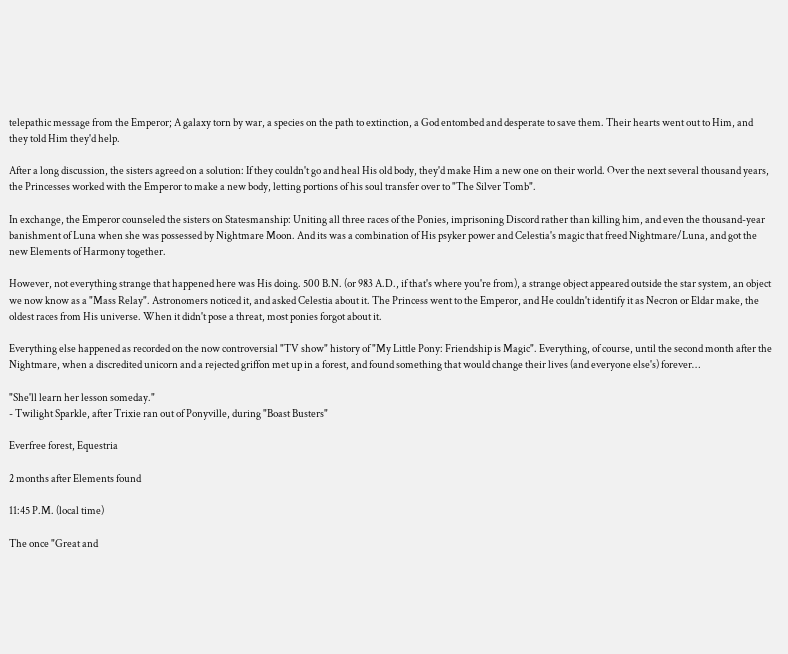telepathic message from the Emperor; A galaxy torn by war, a species on the path to extinction, a God entombed and desperate to save them. Their hearts went out to Him, and they told Him they'd help.

After a long discussion, the sisters agreed on a solution: If they couldn't go and heal His old body, they'd make Him a new one on their world. Over the next several thousand years, the Princesses worked with the Emperor to make a new body, letting portions of his soul transfer over to "The Silver Tomb".

In exchange, the Emperor counseled the sisters on Statesmanship: Uniting all three races of the Ponies, imprisoning Discord rather than killing him, and even the thousand-year banishment of Luna when she was possessed by Nightmare Moon. And its was a combination of His psyker power and Celestia's magic that freed Nightmare/Luna, and got the new Elements of Harmony together.

However, not everything strange that happened here was His doing. 500 B.N. (or 983 A.D., if that's where you're from), a strange object appeared outside the star system, an object we now know as a "Mass Relay". Astronomers noticed it, and asked Celestia about it. The Princess went to the Emperor, and He couldn't identify it as Necron or Eldar make, the oldest races from His universe. When it didn't pose a threat, most ponies forgot about it.

Everything else happened as recorded on the now controversial "TV show" history of "My Little Pony: Friendship is Magic". Everything, of course, until the second month after the Nightmare, when a discredited unicorn and a rejected griffon met up in a forest, and found something that would change their lives (and everyone else's) forever…

"She'll learn her lesson someday."
- Twilight Sparkle, after Trixie ran out of Ponyville, during "Boast Busters"

Everfree forest, Equestria

2 months after Elements found

11:45 P.M. (local time)

The once "Great and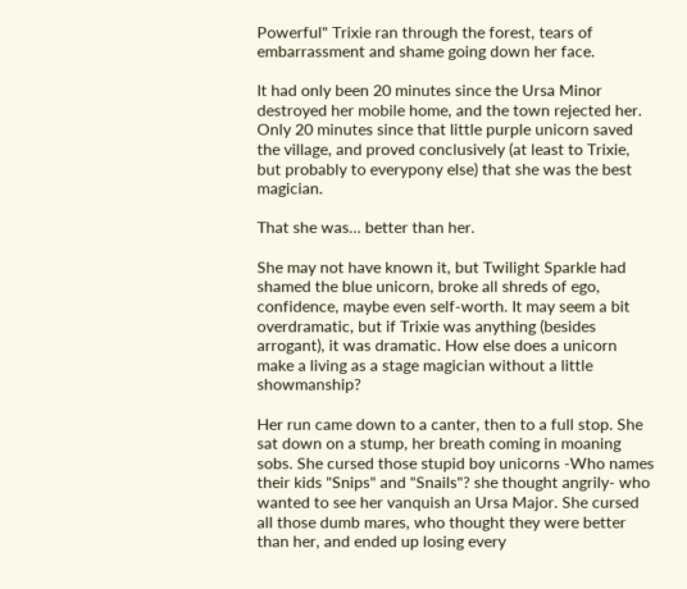Powerful" Trixie ran through the forest, tears of embarrassment and shame going down her face.

It had only been 20 minutes since the Ursa Minor destroyed her mobile home, and the town rejected her. Only 20 minutes since that little purple unicorn saved the village, and proved conclusively (at least to Trixie, but probably to everypony else) that she was the best magician.

That she was… better than her.

She may not have known it, but Twilight Sparkle had shamed the blue unicorn, broke all shreds of ego, confidence, maybe even self-worth. It may seem a bit overdramatic, but if Trixie was anything (besides arrogant), it was dramatic. How else does a unicorn make a living as a stage magician without a little showmanship?

Her run came down to a canter, then to a full stop. She sat down on a stump, her breath coming in moaning sobs. She cursed those stupid boy unicorns -Who names their kids "Snips" and "Snails"? she thought angrily- who wanted to see her vanquish an Ursa Major. She cursed all those dumb mares, who thought they were better than her, and ended up losing every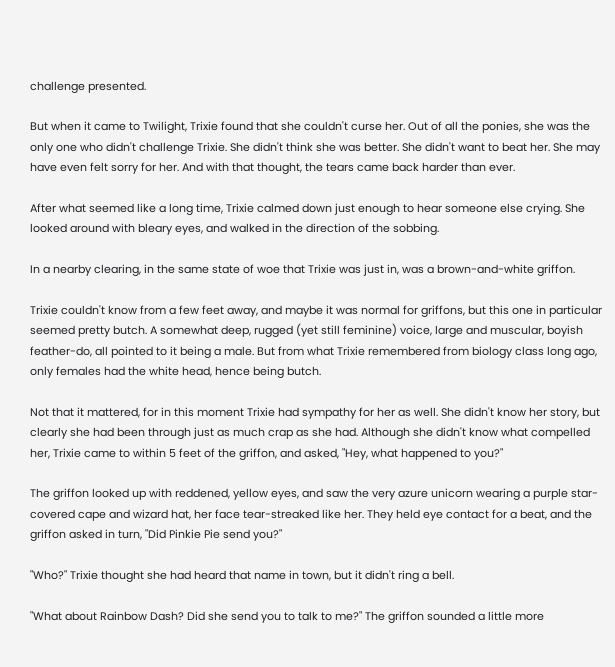challenge presented.

But when it came to Twilight, Trixie found that she couldn't curse her. Out of all the ponies, she was the only one who didn't challenge Trixie. She didn't think she was better. She didn't want to beat her. She may have even felt sorry for her. And with that thought, the tears came back harder than ever.

After what seemed like a long time, Trixie calmed down just enough to hear someone else crying. She looked around with bleary eyes, and walked in the direction of the sobbing.

In a nearby clearing, in the same state of woe that Trixie was just in, was a brown-and-white griffon.

Trixie couldn't know from a few feet away, and maybe it was normal for griffons, but this one in particular seemed pretty butch. A somewhat deep, rugged (yet still feminine) voice, large and muscular, boyish feather-do, all pointed to it being a male. But from what Trixie remembered from biology class long ago, only females had the white head, hence being butch.

Not that it mattered, for in this moment Trixie had sympathy for her as well. She didn't know her story, but clearly she had been through just as much crap as she had. Although she didn't know what compelled her, Trixie came to within 5 feet of the griffon, and asked, "Hey, what happened to you?"

The griffon looked up with reddened, yellow eyes, and saw the very azure unicorn wearing a purple star-covered cape and wizard hat, her face tear-streaked like her. They held eye contact for a beat, and the griffon asked in turn, "Did Pinkie Pie send you?"

"Who?" Trixie thought she had heard that name in town, but it didn't ring a bell.

"What about Rainbow Dash? Did she send you to talk to me?" The griffon sounded a little more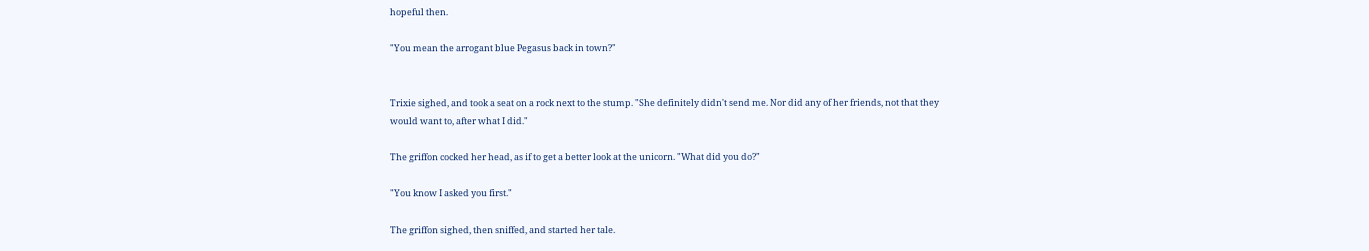hopeful then.

"You mean the arrogant blue Pegasus back in town?"


Trixie sighed, and took a seat on a rock next to the stump. "She definitely didn't send me. Nor did any of her friends, not that they would want to, after what I did."

The griffon cocked her head, as if to get a better look at the unicorn. "What did you do?"

"You know I asked you first."

The griffon sighed, then sniffed, and started her tale.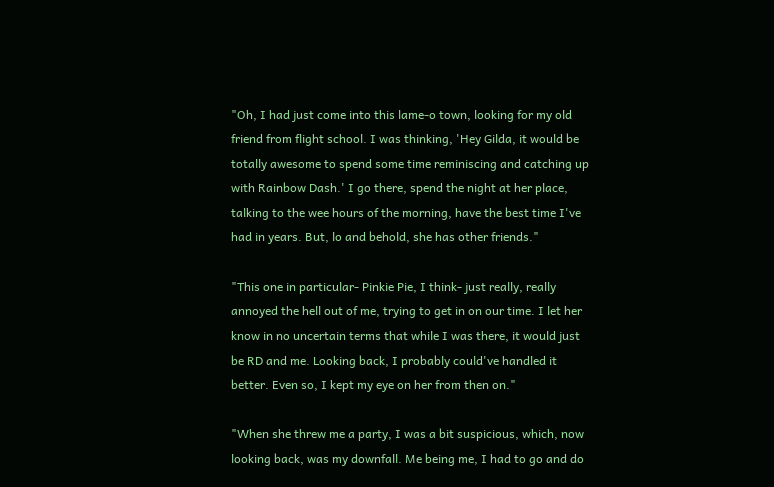"Oh, I had just come into this lame-o town, looking for my old friend from flight school. I was thinking, 'Hey Gilda, it would be totally awesome to spend some time reminiscing and catching up with Rainbow Dash.' I go there, spend the night at her place, talking to the wee hours of the morning, have the best time I've had in years. But, lo and behold, she has other friends."

"This one in particular- Pinkie Pie, I think- just really, really annoyed the hell out of me, trying to get in on our time. I let her know in no uncertain terms that while I was there, it would just be RD and me. Looking back, I probably could've handled it better. Even so, I kept my eye on her from then on."

"When she threw me a party, I was a bit suspicious, which, now looking back, was my downfall. Me being me, I had to go and do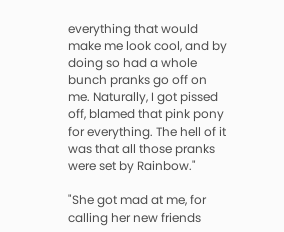everything that would make me look cool, and by doing so had a whole bunch pranks go off on me. Naturally, I got pissed off, blamed that pink pony for everything. The hell of it was that all those pranks were set by Rainbow."

"She got mad at me, for calling her new friends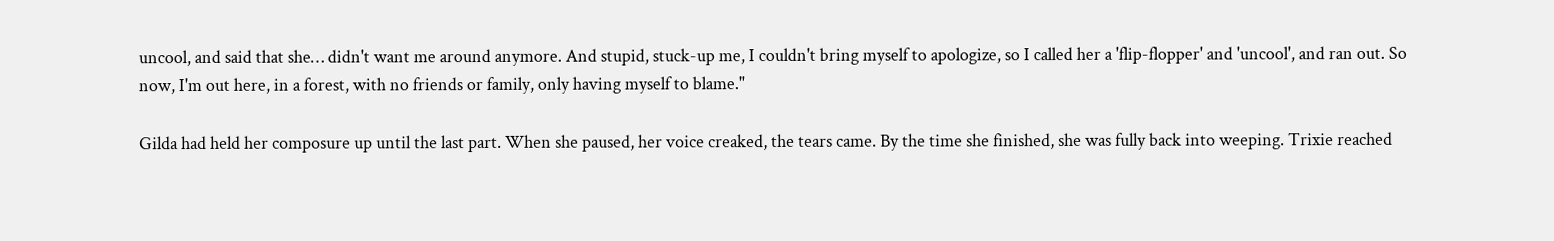uncool, and said that she… didn't want me around anymore. And stupid, stuck-up me, I couldn't bring myself to apologize, so I called her a 'flip-flopper' and 'uncool', and ran out. So now, I'm out here, in a forest, with no friends or family, only having myself to blame."

Gilda had held her composure up until the last part. When she paused, her voice creaked, the tears came. By the time she finished, she was fully back into weeping. Trixie reached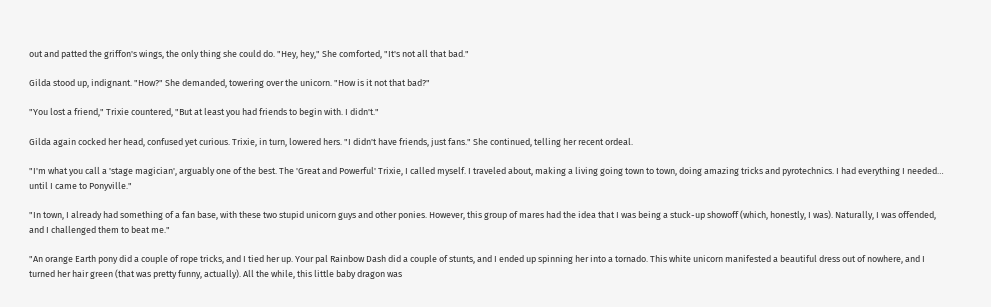out and patted the griffon's wings, the only thing she could do. "Hey, hey," She comforted, "It's not all that bad."

Gilda stood up, indignant. "How?" She demanded, towering over the unicorn. "How is it not that bad?"

"You lost a friend," Trixie countered, "But at least you had friends to begin with. I didn't."

Gilda again cocked her head, confused yet curious. Trixie, in turn, lowered hers. "I didn't have friends, just fans." She continued, telling her recent ordeal.

"I'm what you call a 'stage magician', arguably one of the best. The 'Great and Powerful' Trixie, I called myself. I traveled about, making a living going town to town, doing amazing tricks and pyrotechnics. I had everything I needed… until I came to Ponyville."

"In town, I already had something of a fan base, with these two stupid unicorn guys and other ponies. However, this group of mares had the idea that I was being a stuck-up showoff (which, honestly, I was). Naturally, I was offended, and I challenged them to beat me."

"An orange Earth pony did a couple of rope tricks, and I tied her up. Your pal Rainbow Dash did a couple of stunts, and I ended up spinning her into a tornado. This white unicorn manifested a beautiful dress out of nowhere, and I turned her hair green (that was pretty funny, actually). All the while, this little baby dragon was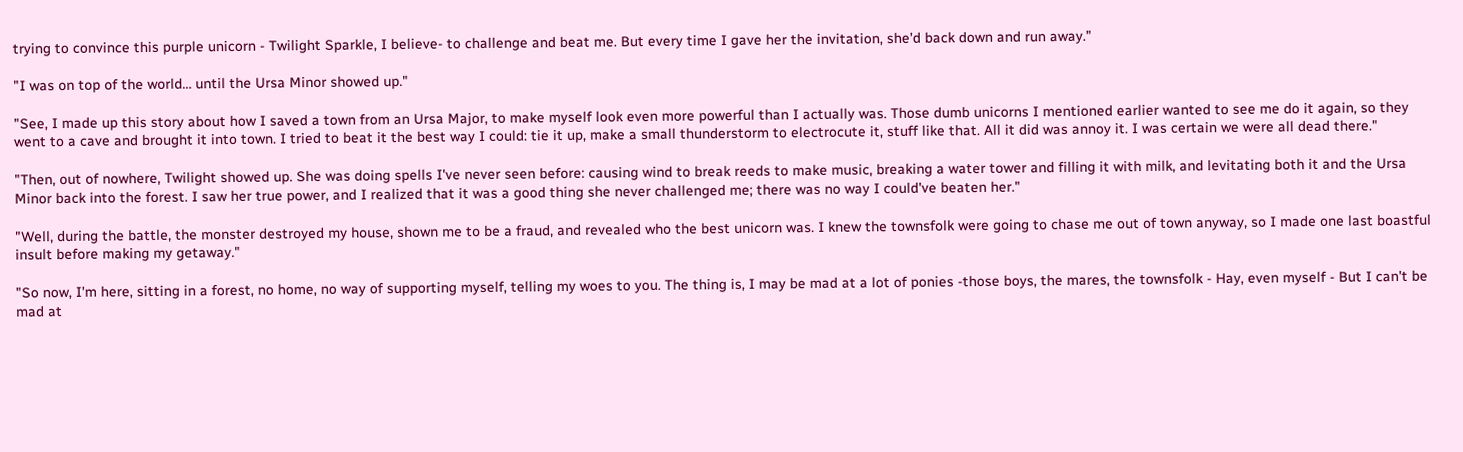trying to convince this purple unicorn - Twilight Sparkle, I believe- to challenge and beat me. But every time I gave her the invitation, she'd back down and run away."

"I was on top of the world… until the Ursa Minor showed up."

"See, I made up this story about how I saved a town from an Ursa Major, to make myself look even more powerful than I actually was. Those dumb unicorns I mentioned earlier wanted to see me do it again, so they went to a cave and brought it into town. I tried to beat it the best way I could: tie it up, make a small thunderstorm to electrocute it, stuff like that. All it did was annoy it. I was certain we were all dead there."

"Then, out of nowhere, Twilight showed up. She was doing spells I've never seen before: causing wind to break reeds to make music, breaking a water tower and filling it with milk, and levitating both it and the Ursa Minor back into the forest. I saw her true power, and I realized that it was a good thing she never challenged me; there was no way I could've beaten her."

"Well, during the battle, the monster destroyed my house, shown me to be a fraud, and revealed who the best unicorn was. I knew the townsfolk were going to chase me out of town anyway, so I made one last boastful insult before making my getaway."

"So now, I'm here, sitting in a forest, no home, no way of supporting myself, telling my woes to you. The thing is, I may be mad at a lot of ponies -those boys, the mares, the townsfolk - Hay, even myself - But I can't be mad at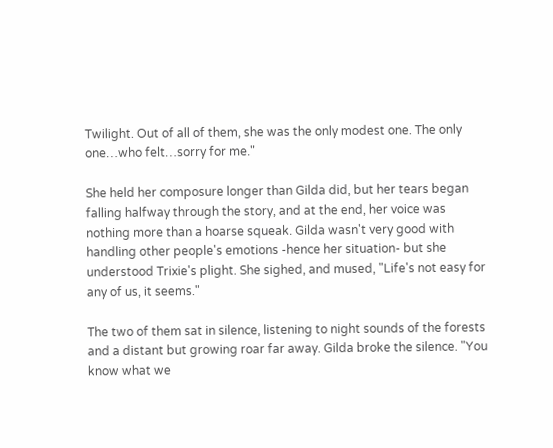Twilight. Out of all of them, she was the only modest one. The only one…who felt…sorry for me."

She held her composure longer than Gilda did, but her tears began falling halfway through the story, and at the end, her voice was nothing more than a hoarse squeak. Gilda wasn't very good with handling other people's emotions -hence her situation- but she understood Trixie's plight. She sighed, and mused, "Life's not easy for any of us, it seems."

The two of them sat in silence, listening to night sounds of the forests and a distant but growing roar far away. Gilda broke the silence. "You know what we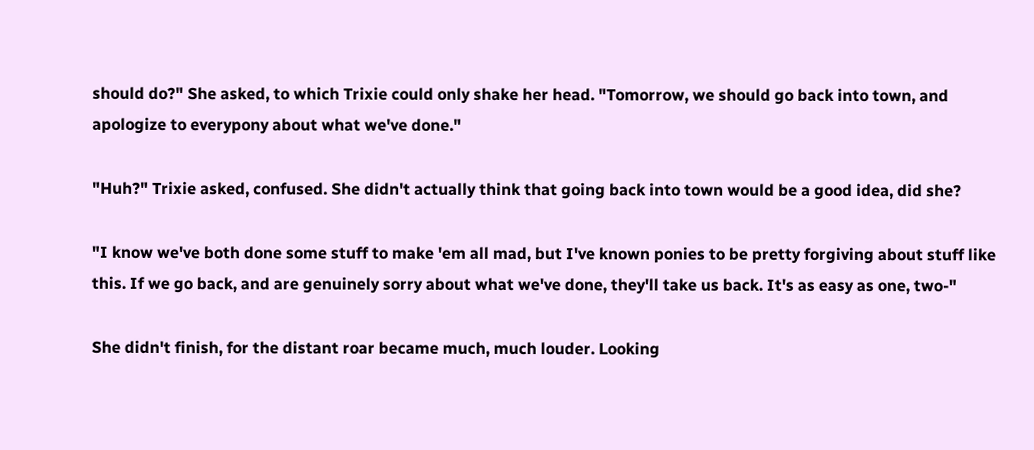should do?" She asked, to which Trixie could only shake her head. "Tomorrow, we should go back into town, and apologize to everypony about what we've done."

"Huh?" Trixie asked, confused. She didn't actually think that going back into town would be a good idea, did she?

"I know we've both done some stuff to make 'em all mad, but I've known ponies to be pretty forgiving about stuff like this. If we go back, and are genuinely sorry about what we've done, they'll take us back. It's as easy as one, two-"

She didn't finish, for the distant roar became much, much louder. Looking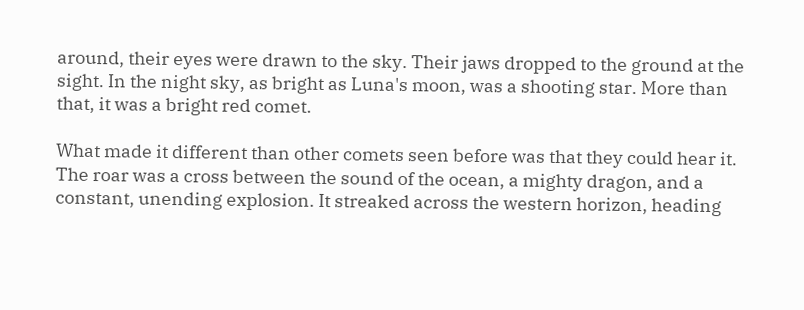around, their eyes were drawn to the sky. Their jaws dropped to the ground at the sight. In the night sky, as bright as Luna's moon, was a shooting star. More than that, it was a bright red comet.

What made it different than other comets seen before was that they could hear it. The roar was a cross between the sound of the ocean, a mighty dragon, and a constant, unending explosion. It streaked across the western horizon, heading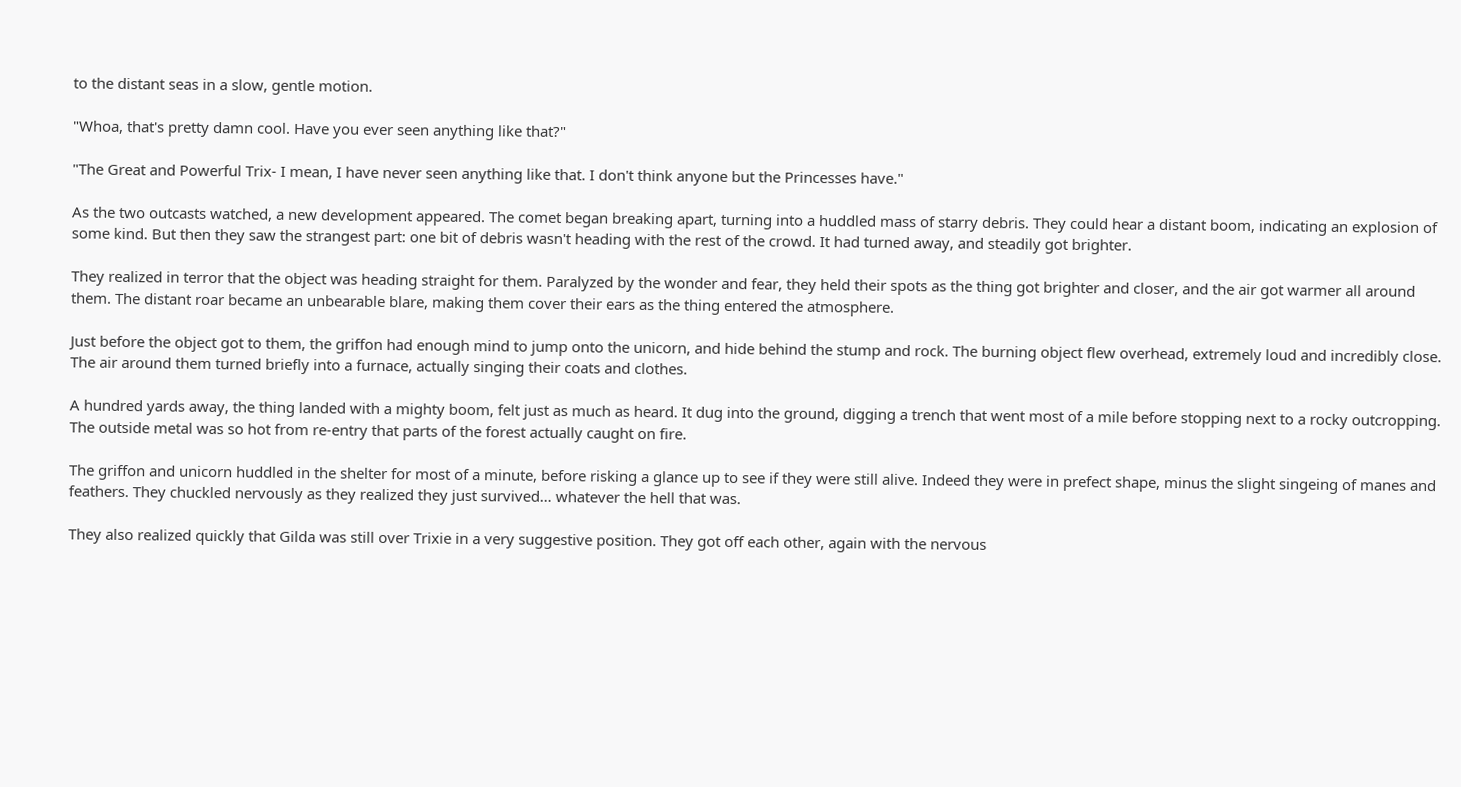to the distant seas in a slow, gentle motion.

"Whoa, that's pretty damn cool. Have you ever seen anything like that?"

"The Great and Powerful Trix- I mean, I have never seen anything like that. I don't think anyone but the Princesses have."

As the two outcasts watched, a new development appeared. The comet began breaking apart, turning into a huddled mass of starry debris. They could hear a distant boom, indicating an explosion of some kind. But then they saw the strangest part: one bit of debris wasn't heading with the rest of the crowd. It had turned away, and steadily got brighter.

They realized in terror that the object was heading straight for them. Paralyzed by the wonder and fear, they held their spots as the thing got brighter and closer, and the air got warmer all around them. The distant roar became an unbearable blare, making them cover their ears as the thing entered the atmosphere.

Just before the object got to them, the griffon had enough mind to jump onto the unicorn, and hide behind the stump and rock. The burning object flew overhead, extremely loud and incredibly close. The air around them turned briefly into a furnace, actually singing their coats and clothes.

A hundred yards away, the thing landed with a mighty boom, felt just as much as heard. It dug into the ground, digging a trench that went most of a mile before stopping next to a rocky outcropping. The outside metal was so hot from re-entry that parts of the forest actually caught on fire.

The griffon and unicorn huddled in the shelter for most of a minute, before risking a glance up to see if they were still alive. Indeed they were in prefect shape, minus the slight singeing of manes and feathers. They chuckled nervously as they realized they just survived… whatever the hell that was.

They also realized quickly that Gilda was still over Trixie in a very suggestive position. They got off each other, again with the nervous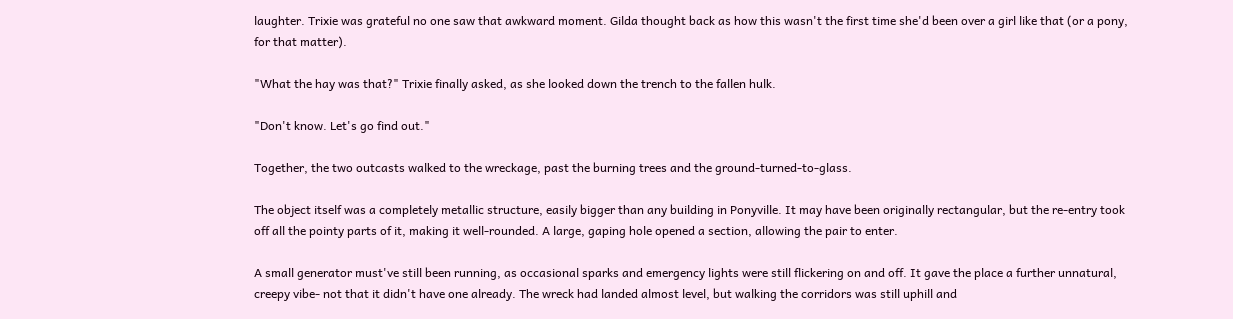laughter. Trixie was grateful no one saw that awkward moment. Gilda thought back as how this wasn't the first time she'd been over a girl like that (or a pony, for that matter).

"What the hay was that?" Trixie finally asked, as she looked down the trench to the fallen hulk.

"Don't know. Let's go find out."

Together, the two outcasts walked to the wreckage, past the burning trees and the ground-turned-to-glass.

The object itself was a completely metallic structure, easily bigger than any building in Ponyville. It may have been originally rectangular, but the re-entry took off all the pointy parts of it, making it well-rounded. A large, gaping hole opened a section, allowing the pair to enter.

A small generator must've still been running, as occasional sparks and emergency lights were still flickering on and off. It gave the place a further unnatural, creepy vibe- not that it didn't have one already. The wreck had landed almost level, but walking the corridors was still uphill and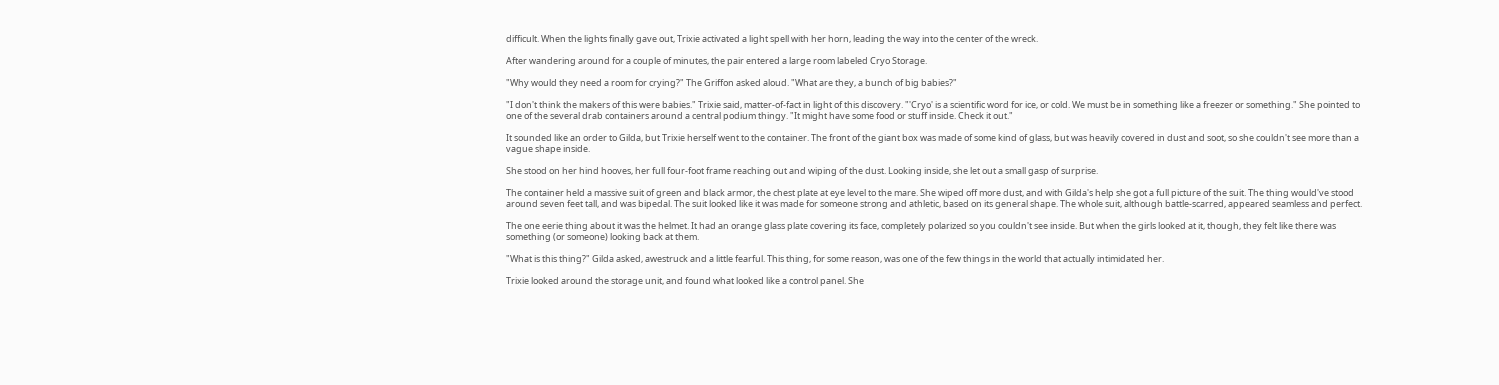difficult. When the lights finally gave out, Trixie activated a light spell with her horn, leading the way into the center of the wreck.

After wandering around for a couple of minutes, the pair entered a large room labeled Cryo Storage.

"Why would they need a room for crying?" The Griffon asked aloud. "What are they, a bunch of big babies?"

"I don't think the makers of this were babies." Trixie said, matter-of-fact in light of this discovery. "'Cryo' is a scientific word for ice, or cold. We must be in something like a freezer or something." She pointed to one of the several drab containers around a central podium thingy. "It might have some food or stuff inside. Check it out."

It sounded like an order to Gilda, but Trixie herself went to the container. The front of the giant box was made of some kind of glass, but was heavily covered in dust and soot, so she couldn't see more than a vague shape inside.

She stood on her hind hooves, her full four-foot frame reaching out and wiping of the dust. Looking inside, she let out a small gasp of surprise.

The container held a massive suit of green and black armor, the chest plate at eye level to the mare. She wiped off more dust, and with Gilda's help she got a full picture of the suit. The thing would've stood around seven feet tall, and was bipedal. The suit looked like it was made for someone strong and athletic, based on its general shape. The whole suit, although battle-scarred, appeared seamless and perfect.

The one eerie thing about it was the helmet. It had an orange glass plate covering its face, completely polarized so you couldn't see inside. But when the girls looked at it, though, they felt like there was something (or someone) looking back at them.

"What is this thing?" Gilda asked, awestruck and a little fearful. This thing, for some reason, was one of the few things in the world that actually intimidated her.

Trixie looked around the storage unit, and found what looked like a control panel. She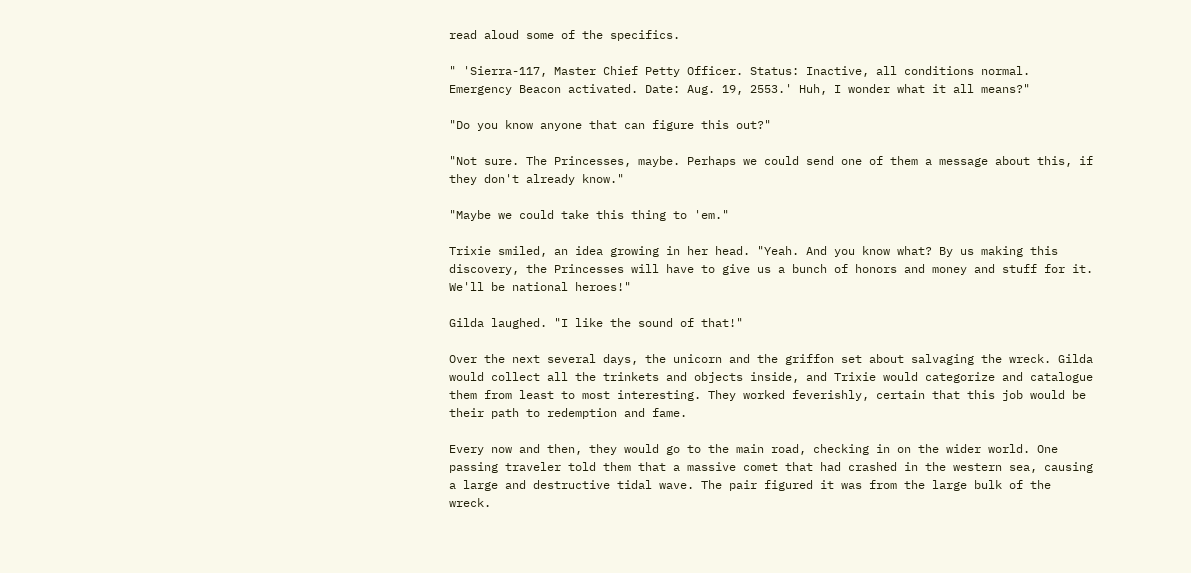read aloud some of the specifics.

" 'Sierra-117, Master Chief Petty Officer. Status: Inactive, all conditions normal. Emergency Beacon activated. Date: Aug. 19, 2553.' Huh, I wonder what it all means?"

"Do you know anyone that can figure this out?"

"Not sure. The Princesses, maybe. Perhaps we could send one of them a message about this, if they don't already know."

"Maybe we could take this thing to 'em."

Trixie smiled, an idea growing in her head. "Yeah. And you know what? By us making this discovery, the Princesses will have to give us a bunch of honors and money and stuff for it. We'll be national heroes!"

Gilda laughed. "I like the sound of that!"

Over the next several days, the unicorn and the griffon set about salvaging the wreck. Gilda would collect all the trinkets and objects inside, and Trixie would categorize and catalogue them from least to most interesting. They worked feverishly, certain that this job would be their path to redemption and fame.

Every now and then, they would go to the main road, checking in on the wider world. One passing traveler told them that a massive comet that had crashed in the western sea, causing a large and destructive tidal wave. The pair figured it was from the large bulk of the wreck.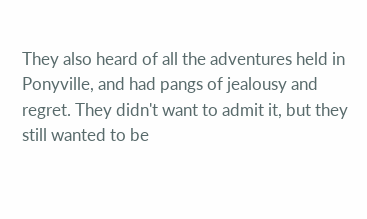They also heard of all the adventures held in Ponyville, and had pangs of jealousy and regret. They didn't want to admit it, but they still wanted to be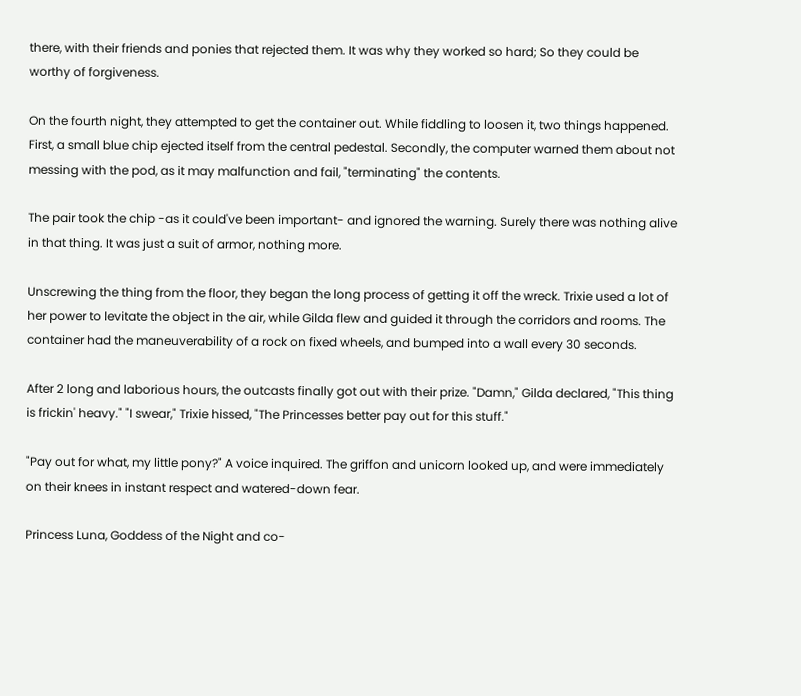there, with their friends and ponies that rejected them. It was why they worked so hard; So they could be worthy of forgiveness.

On the fourth night, they attempted to get the container out. While fiddling to loosen it, two things happened. First, a small blue chip ejected itself from the central pedestal. Secondly, the computer warned them about not messing with the pod, as it may malfunction and fail, "terminating" the contents.

The pair took the chip -as it could've been important- and ignored the warning. Surely there was nothing alive in that thing. It was just a suit of armor, nothing more.

Unscrewing the thing from the floor, they began the long process of getting it off the wreck. Trixie used a lot of her power to levitate the object in the air, while Gilda flew and guided it through the corridors and rooms. The container had the maneuverability of a rock on fixed wheels, and bumped into a wall every 30 seconds.

After 2 long and laborious hours, the outcasts finally got out with their prize. "Damn," Gilda declared, "This thing is frickin' heavy." "I swear," Trixie hissed, "The Princesses better pay out for this stuff."

"Pay out for what, my little pony?" A voice inquired. The griffon and unicorn looked up, and were immediately on their knees in instant respect and watered-down fear.

Princess Luna, Goddess of the Night and co-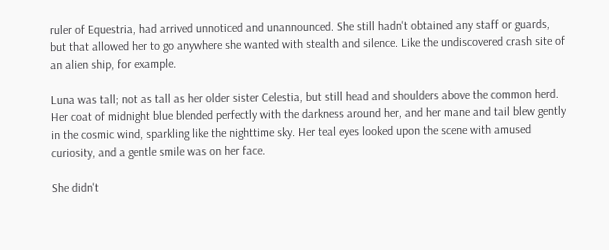ruler of Equestria, had arrived unnoticed and unannounced. She still hadn't obtained any staff or guards, but that allowed her to go anywhere she wanted with stealth and silence. Like the undiscovered crash site of an alien ship, for example.

Luna was tall; not as tall as her older sister Celestia, but still head and shoulders above the common herd. Her coat of midnight blue blended perfectly with the darkness around her, and her mane and tail blew gently in the cosmic wind, sparkling like the nighttime sky. Her teal eyes looked upon the scene with amused curiosity, and a gentle smile was on her face.

She didn't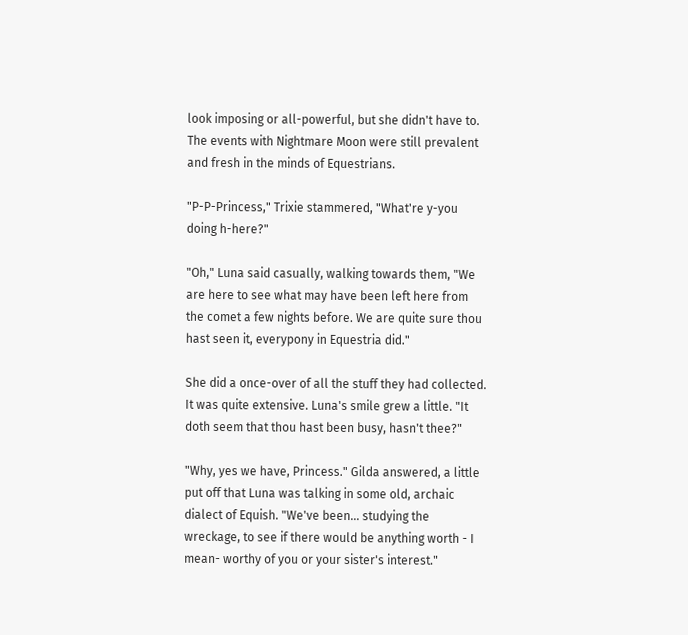look imposing or all-powerful, but she didn't have to. The events with Nightmare Moon were still prevalent and fresh in the minds of Equestrians.

"P-P-Princess," Trixie stammered, "What're y-you doing h-here?"

"Oh," Luna said casually, walking towards them, "We are here to see what may have been left here from the comet a few nights before. We are quite sure thou hast seen it, everypony in Equestria did."

She did a once-over of all the stuff they had collected. It was quite extensive. Luna's smile grew a little. "It doth seem that thou hast been busy, hasn't thee?"

"Why, yes we have, Princess." Gilda answered, a little put off that Luna was talking in some old, archaic dialect of Equish. "We've been… studying the wreckage, to see if there would be anything worth - I mean- worthy of you or your sister's interest."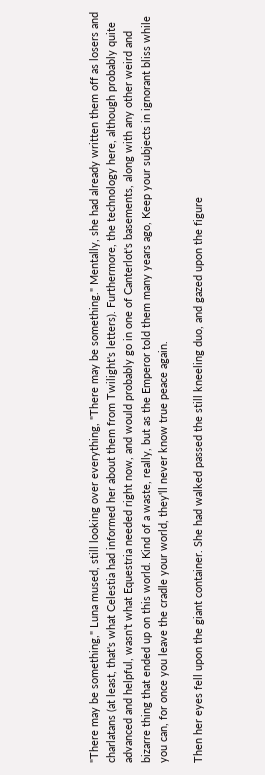"There may be something," Luna mused, still looking over everything, "There may be something." Mentally, she had already written them off as losers and charlatans (at least, that's what Celestia had informed her about them from Twilight's letters). Furthermore, the technology here, although probably quite advanced and helpful, wasn't what Equestria needed right now, and would probably go in one of Canterlot's basements, along with any other weird and bizarre thing that ended up on this world. Kind of a waste, really, but as the Emperor told them many years ago, Keep your subjects in ignorant bliss while you can, for once you leave the cradle your world, they'll never know true peace again.

Then her eyes fell upon the giant container. She had walked passed the still kneeling duo, and gazed upon the figure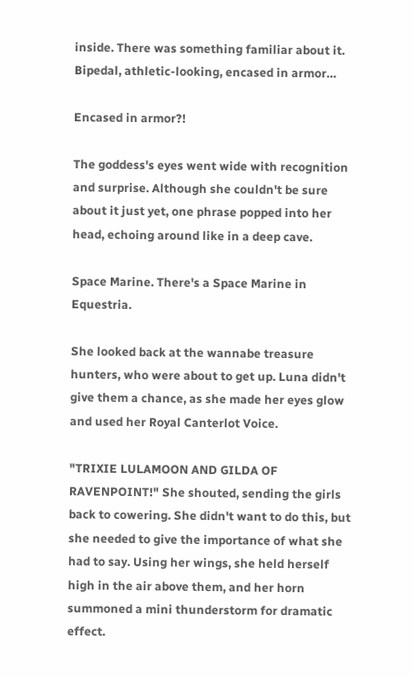inside. There was something familiar about it. Bipedal, athletic-looking, encased in armor…

Encased in armor?!

The goddess's eyes went wide with recognition and surprise. Although she couldn't be sure about it just yet, one phrase popped into her head, echoing around like in a deep cave.

Space Marine. There's a Space Marine in Equestria.

She looked back at the wannabe treasure hunters, who were about to get up. Luna didn't give them a chance, as she made her eyes glow and used her Royal Canterlot Voice.

"TRIXIE LULAMOON AND GILDA OF RAVENPOINT!" She shouted, sending the girls back to cowering. She didn't want to do this, but she needed to give the importance of what she had to say. Using her wings, she held herself high in the air above them, and her horn summoned a mini thunderstorm for dramatic effect.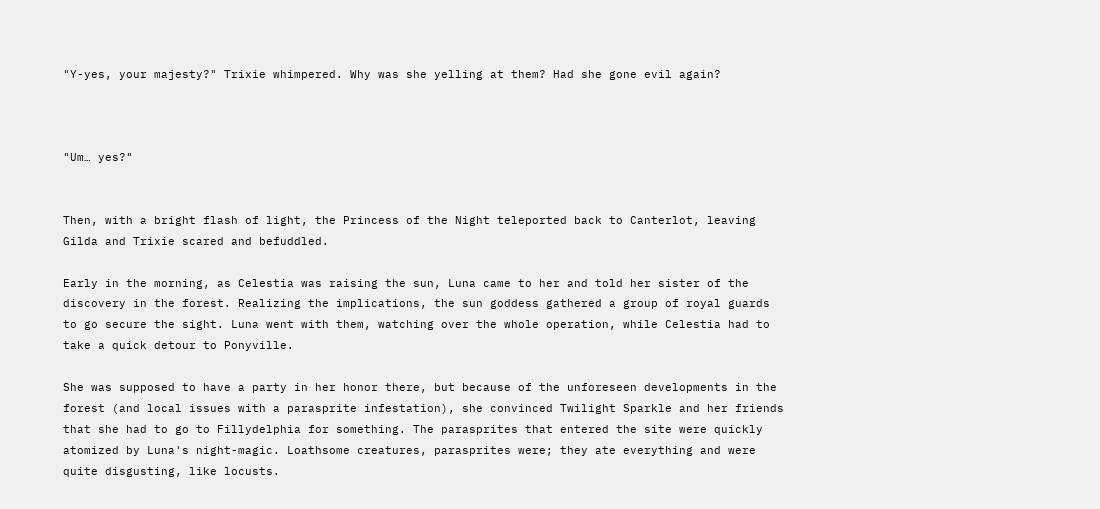"Y-yes, your majesty?" Trixie whimpered. Why was she yelling at them? Had she gone evil again?



"Um… yes?"


Then, with a bright flash of light, the Princess of the Night teleported back to Canterlot, leaving Gilda and Trixie scared and befuddled.

Early in the morning, as Celestia was raising the sun, Luna came to her and told her sister of the discovery in the forest. Realizing the implications, the sun goddess gathered a group of royal guards to go secure the sight. Luna went with them, watching over the whole operation, while Celestia had to take a quick detour to Ponyville.

She was supposed to have a party in her honor there, but because of the unforeseen developments in the forest (and local issues with a parasprite infestation), she convinced Twilight Sparkle and her friends that she had to go to Fillydelphia for something. The parasprites that entered the site were quickly atomized by Luna's night-magic. Loathsome creatures, parasprites were; they ate everything and were quite disgusting, like locusts.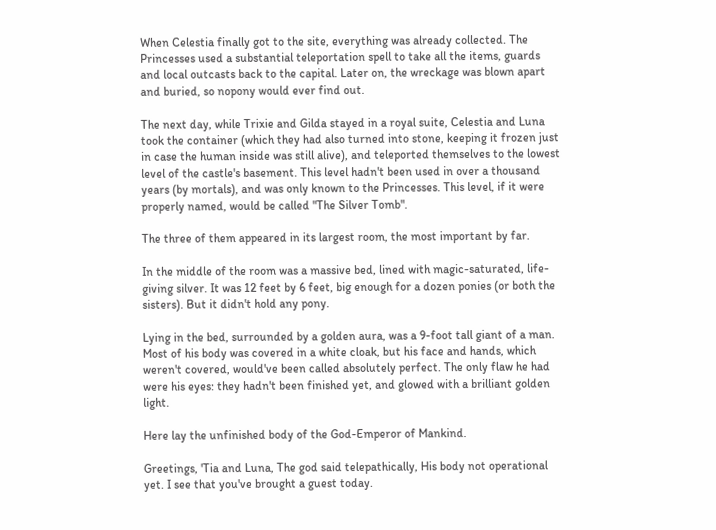When Celestia finally got to the site, everything was already collected. The Princesses used a substantial teleportation spell to take all the items, guards and local outcasts back to the capital. Later on, the wreckage was blown apart and buried, so nopony would ever find out.

The next day, while Trixie and Gilda stayed in a royal suite, Celestia and Luna took the container (which they had also turned into stone, keeping it frozen just in case the human inside was still alive), and teleported themselves to the lowest level of the castle's basement. This level hadn't been used in over a thousand years (by mortals), and was only known to the Princesses. This level, if it were properly named, would be called "The Silver Tomb".

The three of them appeared in its largest room, the most important by far.

In the middle of the room was a massive bed, lined with magic-saturated, life-giving silver. It was 12 feet by 6 feet, big enough for a dozen ponies (or both the sisters). But it didn't hold any pony.

Lying in the bed, surrounded by a golden aura, was a 9-foot tall giant of a man. Most of his body was covered in a white cloak, but his face and hands, which weren't covered, would've been called absolutely perfect. The only flaw he had were his eyes: they hadn't been finished yet, and glowed with a brilliant golden light.

Here lay the unfinished body of the God-Emperor of Mankind.

Greetings, 'Tia and Luna, The god said telepathically, His body not operational yet. I see that you've brought a guest today.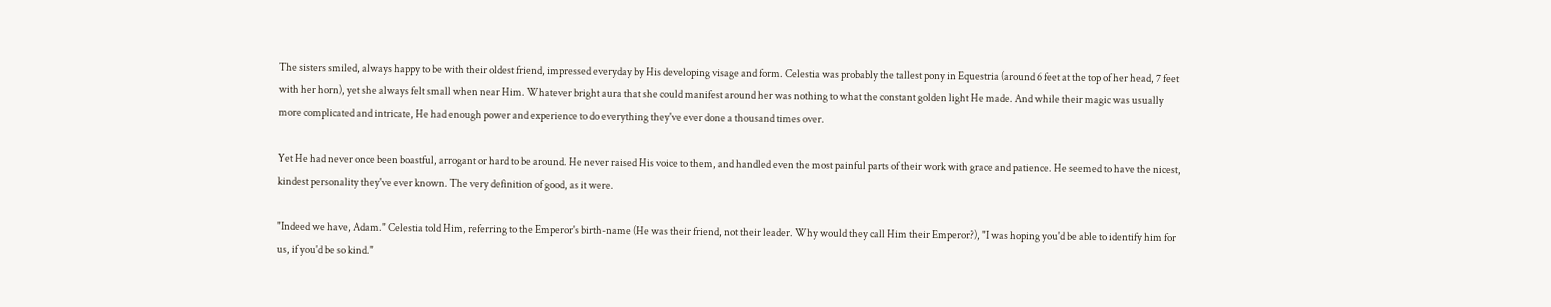The sisters smiled, always happy to be with their oldest friend, impressed everyday by His developing visage and form. Celestia was probably the tallest pony in Equestria (around 6 feet at the top of her head, 7 feet with her horn), yet she always felt small when near Him. Whatever bright aura that she could manifest around her was nothing to what the constant golden light He made. And while their magic was usually more complicated and intricate, He had enough power and experience to do everything they've ever done a thousand times over.

Yet He had never once been boastful, arrogant or hard to be around. He never raised His voice to them, and handled even the most painful parts of their work with grace and patience. He seemed to have the nicest, kindest personality they've ever known. The very definition of good, as it were.

"Indeed we have, Adam." Celestia told Him, referring to the Emperor's birth-name (He was their friend, not their leader. Why would they call Him their Emperor?), "I was hoping you'd be able to identify him for us, if you'd be so kind."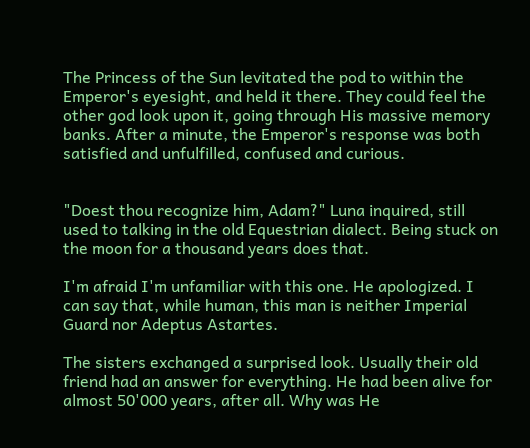The Princess of the Sun levitated the pod to within the Emperor's eyesight, and held it there. They could feel the other god look upon it, going through His massive memory banks. After a minute, the Emperor's response was both satisfied and unfulfilled, confused and curious.


"Doest thou recognize him, Adam?" Luna inquired, still used to talking in the old Equestrian dialect. Being stuck on the moon for a thousand years does that.

I'm afraid I'm unfamiliar with this one. He apologized. I can say that, while human, this man is neither Imperial Guard nor Adeptus Astartes.

The sisters exchanged a surprised look. Usually their old friend had an answer for everything. He had been alive for almost 50'000 years, after all. Why was He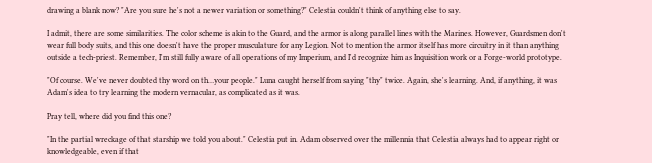drawing a blank now? "Are you sure he's not a newer variation or something?" Celestia couldn't think of anything else to say.

I admit, there are some similarities. The color scheme is akin to the Guard, and the armor is along parallel lines with the Marines. However, Guardsmen don't wear full body suits, and this one doesn't have the proper musculature for any Legion. Not to mention the armor itself has more circuitry in it than anything outside a tech-priest. Remember, I'm still fully aware of all operations of my Imperium, and I'd recognize him as Inquisition work or a Forge-world prototype.

"Of course. We've never doubted thy word on th…your people." Luna caught herself from saying "thy" twice. Again, she's learning. And, if anything, it was Adam's idea to try learning the modern vernacular, as complicated as it was.

Pray tell, where did you find this one?

"In the partial wreckage of that starship we told you about." Celestia put in. Adam observed over the millennia that Celestia always had to appear right or knowledgeable, even if that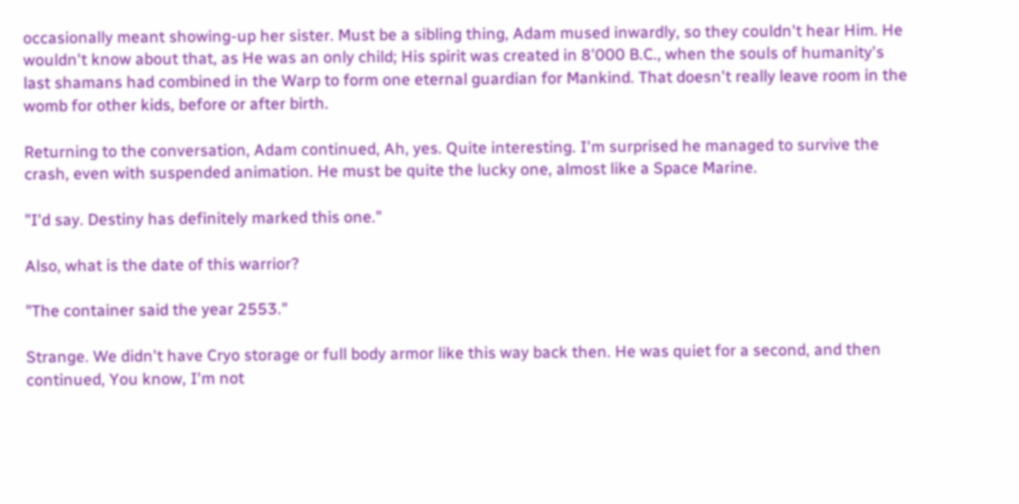occasionally meant showing-up her sister. Must be a sibling thing, Adam mused inwardly, so they couldn't hear Him. He wouldn't know about that, as He was an only child; His spirit was created in 8'000 B.C., when the souls of humanity's last shamans had combined in the Warp to form one eternal guardian for Mankind. That doesn't really leave room in the womb for other kids, before or after birth.

Returning to the conversation, Adam continued, Ah, yes. Quite interesting. I'm surprised he managed to survive the crash, even with suspended animation. He must be quite the lucky one, almost like a Space Marine.

"I'd say. Destiny has definitely marked this one."

Also, what is the date of this warrior?

"The container said the year 2553."

Strange. We didn't have Cryo storage or full body armor like this way back then. He was quiet for a second, and then continued, You know, I'm not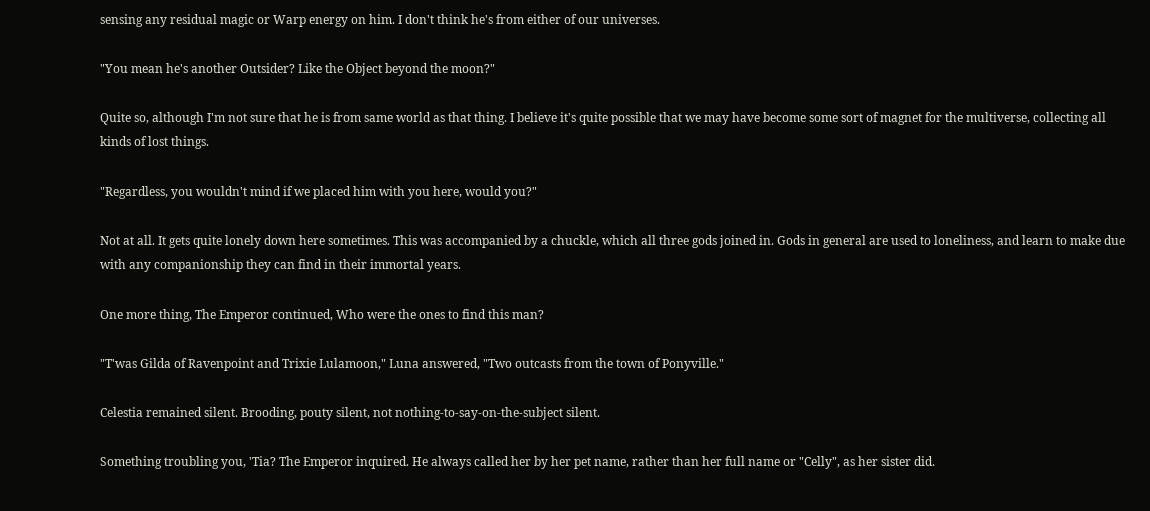sensing any residual magic or Warp energy on him. I don't think he's from either of our universes.

"You mean he's another Outsider? Like the Object beyond the moon?"

Quite so, although I'm not sure that he is from same world as that thing. I believe it's quite possible that we may have become some sort of magnet for the multiverse, collecting all kinds of lost things.

"Regardless, you wouldn't mind if we placed him with you here, would you?"

Not at all. It gets quite lonely down here sometimes. This was accompanied by a chuckle, which all three gods joined in. Gods in general are used to loneliness, and learn to make due with any companionship they can find in their immortal years.

One more thing, The Emperor continued, Who were the ones to find this man?

"T'was Gilda of Ravenpoint and Trixie Lulamoon," Luna answered, "Two outcasts from the town of Ponyville."

Celestia remained silent. Brooding, pouty silent, not nothing-to-say-on-the-subject silent.

Something troubling you, 'Tia? The Emperor inquired. He always called her by her pet name, rather than her full name or "Celly", as her sister did.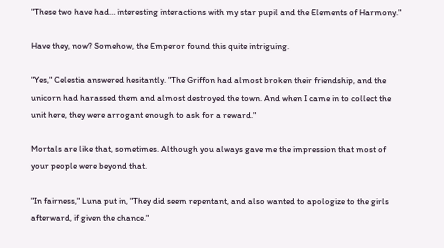"These two have had… interesting interactions with my star pupil and the Elements of Harmony."

Have they, now? Somehow, the Emperor found this quite intriguing.

"Yes," Celestia answered hesitantly. "The Griffon had almost broken their friendship, and the unicorn had harassed them and almost destroyed the town. And when I came in to collect the unit here, they were arrogant enough to ask for a reward."

Mortals are like that, sometimes. Although you always gave me the impression that most of your people were beyond that.

"In fairness," Luna put in, "They did seem repentant, and also wanted to apologize to the girls afterward, if given the chance."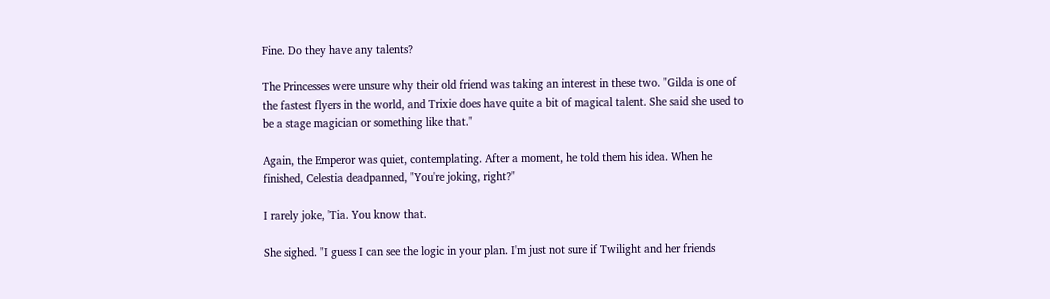Fine. Do they have any talents?

The Princesses were unsure why their old friend was taking an interest in these two. "Gilda is one of the fastest flyers in the world, and Trixie does have quite a bit of magical talent. She said she used to be a stage magician or something like that."

Again, the Emperor was quiet, contemplating. After a moment, he told them his idea. When he finished, Celestia deadpanned, "You're joking, right?"

I rarely joke, 'Tia. You know that.

She sighed. "I guess I can see the logic in your plan. I'm just not sure if Twilight and her friends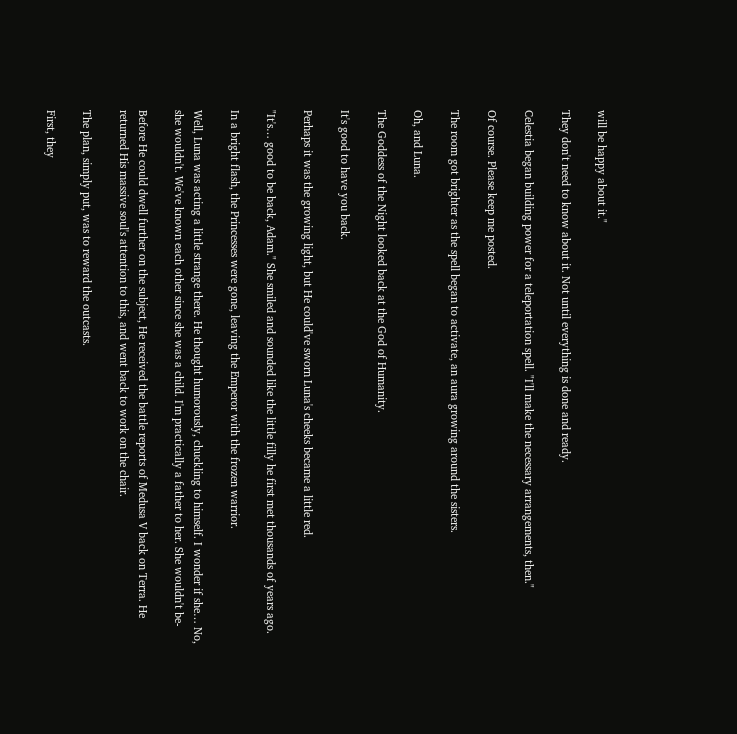will be happy about it."

They don't need to know about it. Not until everything is done and ready.

Celestia began building power for a teleportation spell. "I'll make the necessary arrangements, then."

Of course. Please keep me posted.

The room got brighter as the spell began to activate, an aura growing around the sisters.

Oh, and Luna.

The Goddess of the Night looked back at the God of Humanity.

It's good to have you back.

Perhaps it was the growing light, but He could've sworn Luna's cheeks became a little red.

"It's… good to be back, Adam." She smiled and sounded like the little filly he first met thousands of years ago.

In a bright flash, the Princesses were gone, leaving the Emperor with the frozen warrior.

Well, Luna was acting a little strange there. He thought humorously, chuckling to himself. I wonder if she… No, she wouldn't. We've known each other since she was a child. I'm practically a father to her. She wouldn't be-

Before He could dwell further on the subject, He received the battle reports of Medusa V back on Terra. He returned His massive soul's attention to this, and went back to work on the chair.

The plan, simply put, was to reward the outcasts.

First, they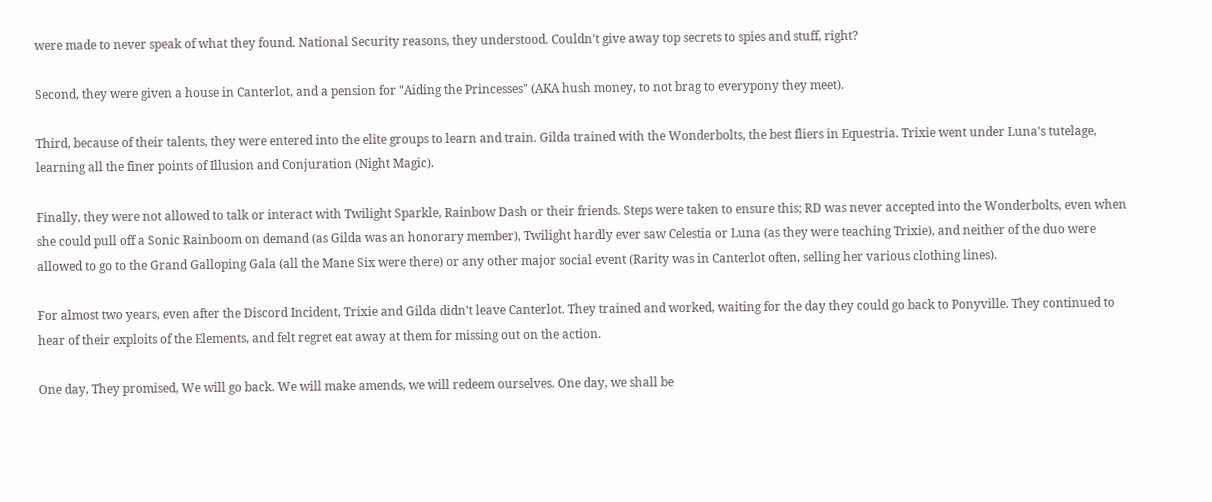were made to never speak of what they found. National Security reasons, they understood. Couldn't give away top secrets to spies and stuff, right?

Second, they were given a house in Canterlot, and a pension for "Aiding the Princesses" (AKA hush money, to not brag to everypony they meet).

Third, because of their talents, they were entered into the elite groups to learn and train. Gilda trained with the Wonderbolts, the best fliers in Equestria. Trixie went under Luna's tutelage, learning all the finer points of Illusion and Conjuration (Night Magic).

Finally, they were not allowed to talk or interact with Twilight Sparkle, Rainbow Dash or their friends. Steps were taken to ensure this; RD was never accepted into the Wonderbolts, even when she could pull off a Sonic Rainboom on demand (as Gilda was an honorary member), Twilight hardly ever saw Celestia or Luna (as they were teaching Trixie), and neither of the duo were allowed to go to the Grand Galloping Gala (all the Mane Six were there) or any other major social event (Rarity was in Canterlot often, selling her various clothing lines).

For almost two years, even after the Discord Incident, Trixie and Gilda didn't leave Canterlot. They trained and worked, waiting for the day they could go back to Ponyville. They continued to hear of their exploits of the Elements, and felt regret eat away at them for missing out on the action.

One day, They promised, We will go back. We will make amends, we will redeem ourselves. One day, we shall be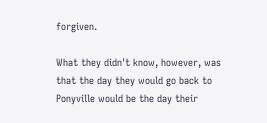forgiven.

What they didn't know, however, was that the day they would go back to Ponyville would be the day their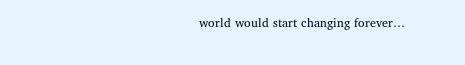world would start changing forever…